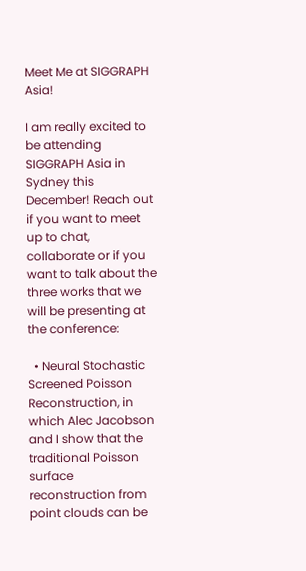Meet Me at SIGGRAPH Asia!

I am really excited to be attending SIGGRAPH Asia in Sydney this December! Reach out if you want to meet up to chat, collaborate or if you want to talk about the three works that we will be presenting at the conference:

  • Neural Stochastic Screened Poisson Reconstruction, in which Alec Jacobson and I show that the traditional Poisson surface reconstruction from point clouds can be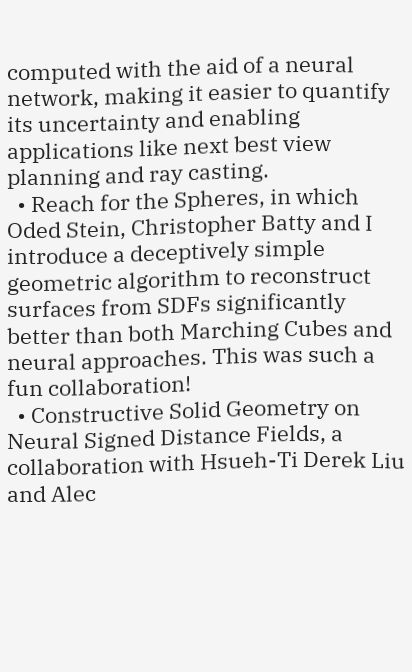computed with the aid of a neural network, making it easier to quantify its uncertainty and enabling applications like next best view planning and ray casting.
  • Reach for the Spheres, in which Oded Stein, Christopher Batty and I introduce a deceptively simple geometric algorithm to reconstruct surfaces from SDFs significantly better than both Marching Cubes and neural approaches. This was such a fun collaboration!
  • Constructive Solid Geometry on Neural Signed Distance Fields, a collaboration with Hsueh-Ti Derek Liu and Alec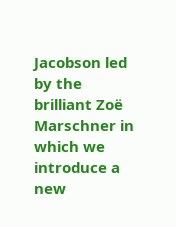Jacobson led by the brilliant Zoë Marschner in which we introduce a new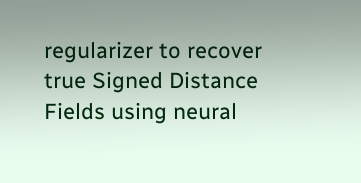regularizer to recover true Signed Distance Fields using neural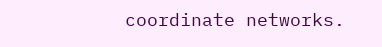coordinate networks.